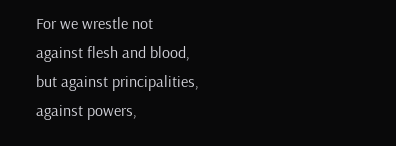For we wrestle not against flesh and blood, but against principalities, against powers,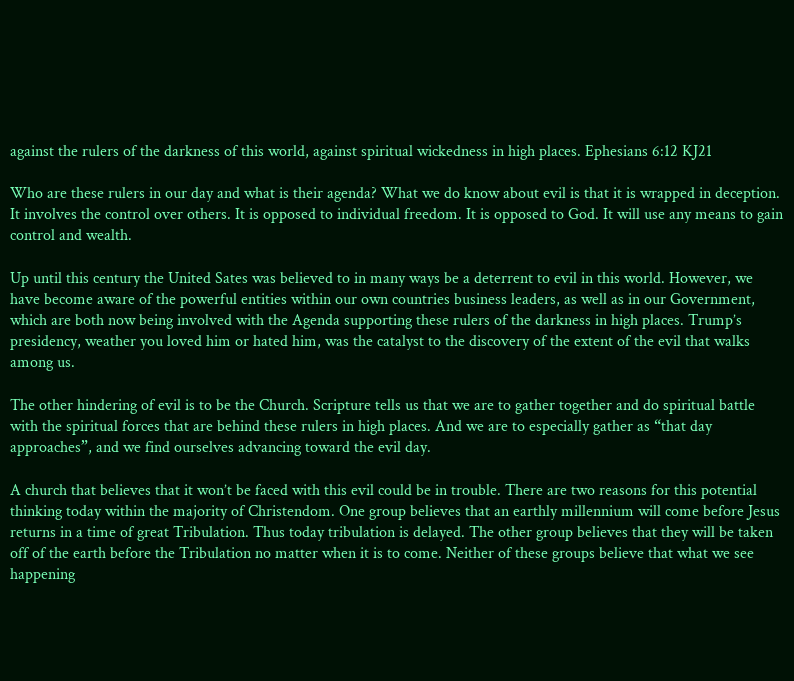against the rulers of the darkness of this world, against spiritual wickedness in high places. Ephesians 6:12 KJ21

Who are these rulers in our day and what is their agenda? What we do know about evil is that it is wrapped in deception. It involves the control over others. It is opposed to individual freedom. It is opposed to God. It will use any means to gain control and wealth.

Up until this century the United Sates was believed to in many ways be a deterrent to evil in this world. However, we have become aware of the powerful entities within our own countries business leaders, as well as in our Government, which are both now being involved with the Agenda supporting these rulers of the darkness in high places. Trump’s presidency, weather you loved him or hated him, was the catalyst to the discovery of the extent of the evil that walks among us.

The other hindering of evil is to be the Church. Scripture tells us that we are to gather together and do spiritual battle with the spiritual forces that are behind these rulers in high places. And we are to especially gather as “that day approaches”, and we find ourselves advancing toward the evil day.

A church that believes that it won’t be faced with this evil could be in trouble. There are two reasons for this potential thinking today within the majority of Christendom. One group believes that an earthly millennium will come before Jesus returns in a time of great Tribulation. Thus today tribulation is delayed. The other group believes that they will be taken off of the earth before the Tribulation no matter when it is to come. Neither of these groups believe that what we see happening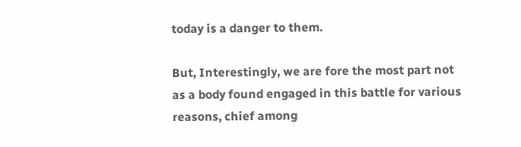today is a danger to them.

But, Interestingly, we are fore the most part not as a body found engaged in this battle for various reasons, chief among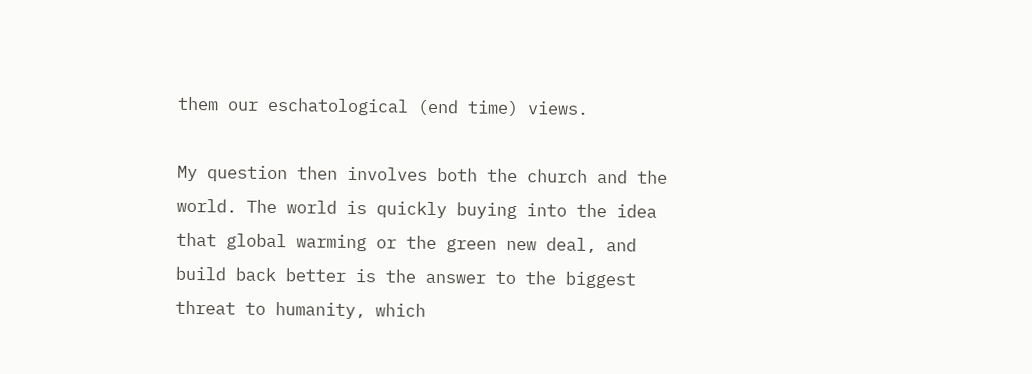them our eschatological (end time) views.

My question then involves both the church and the world. The world is quickly buying into the idea that global warming or the green new deal, and build back better is the answer to the biggest threat to humanity, which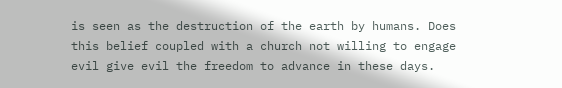is seen as the destruction of the earth by humans. Does this belief coupled with a church not willing to engage evil give evil the freedom to advance in these days.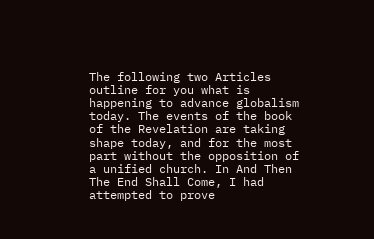The following two Articles outline for you what is happening to advance globalism today. The events of the book of the Revelation are taking shape today, and for the most part without the opposition of a unified church. In And Then The End Shall Come, I had attempted to prove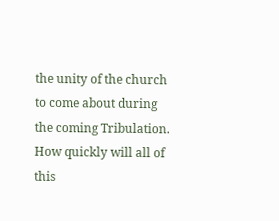the unity of the church to come about during the coming Tribulation. How quickly will all of this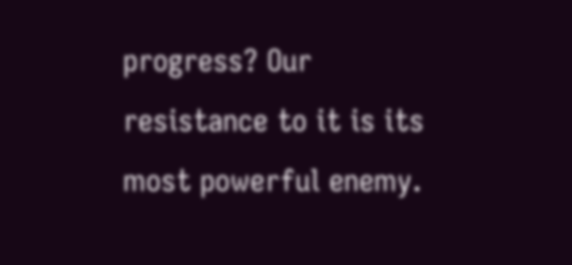progress? Our resistance to it is its most powerful enemy.